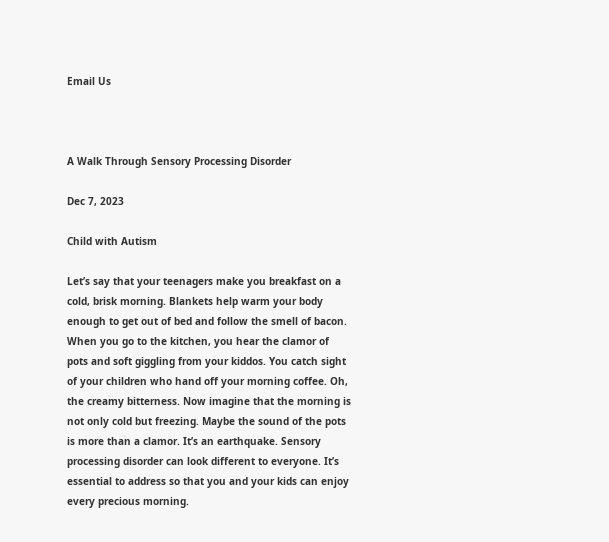Email Us



A Walk Through Sensory Processing Disorder

Dec 7, 2023

Child with Autism

Let’s say that your teenagers make you breakfast on a cold, brisk morning. Blankets help warm your body enough to get out of bed and follow the smell of bacon. When you go to the kitchen, you hear the clamor of pots and soft giggling from your kiddos. You catch sight of your children who hand off your morning coffee. Oh, the creamy bitterness. Now imagine that the morning is not only cold but freezing. Maybe the sound of the pots is more than a clamor. It’s an earthquake. Sensory processing disorder can look different to everyone. It’s essential to address so that you and your kids can enjoy every precious morning.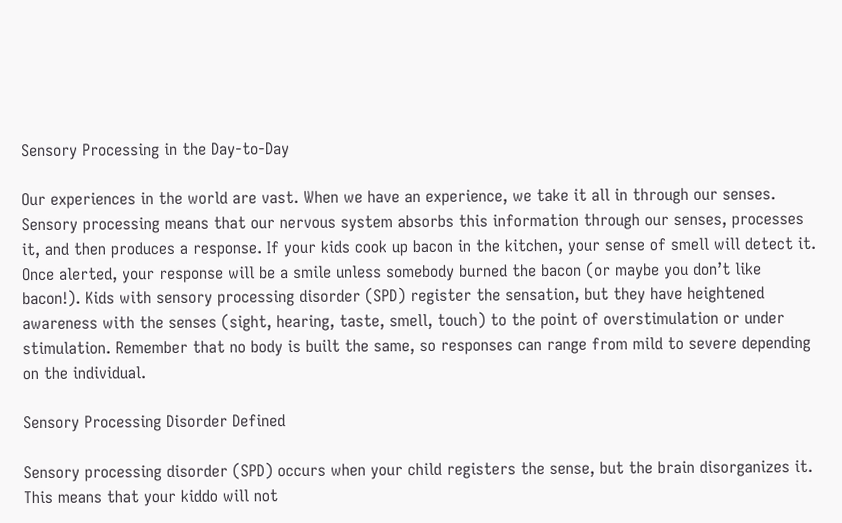Sensory Processing in the Day-to-Day

Our experiences in the world are vast. When we have an experience, we take it all in through our senses. Sensory processing means that our nervous system absorbs this information through our senses, processes it, and then produces a response. If your kids cook up bacon in the kitchen, your sense of smell will detect it. Once alerted, your response will be a smile unless somebody burned the bacon (or maybe you don’t like bacon!). Kids with sensory processing disorder (SPD) register the sensation, but they have heightened awareness with the senses (sight, hearing, taste, smell, touch) to the point of overstimulation or under stimulation. Remember that no body is built the same, so responses can range from mild to severe depending on the individual.

Sensory Processing Disorder Defined

Sensory processing disorder (SPD) occurs when your child registers the sense, but the brain disorganizes it. This means that your kiddo will not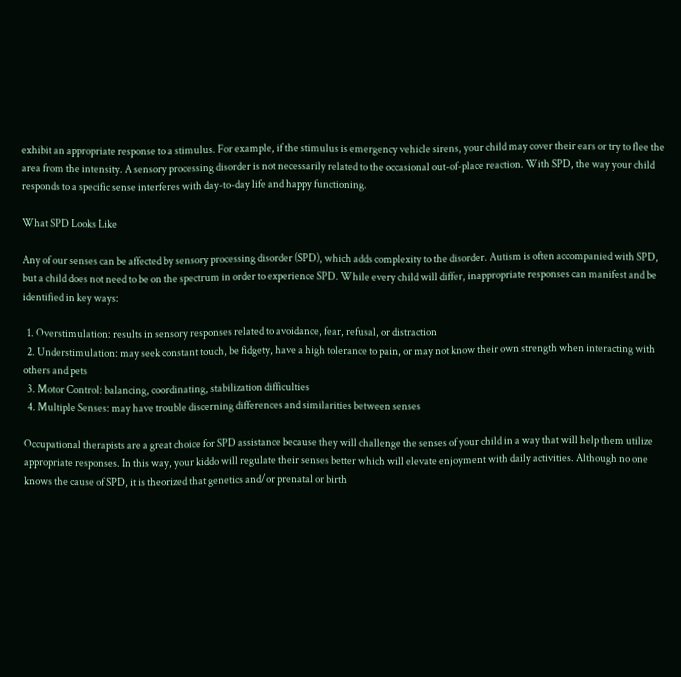exhibit an appropriate response to a stimulus. For example, if the stimulus is emergency vehicle sirens, your child may cover their ears or try to flee the area from the intensity. A sensory processing disorder is not necessarily related to the occasional out-of-place reaction. With SPD, the way your child responds to a specific sense interferes with day-to-day life and happy functioning.

What SPD Looks Like

Any of our senses can be affected by sensory processing disorder (SPD), which adds complexity to the disorder. Autism is often accompanied with SPD, but a child does not need to be on the spectrum in order to experience SPD. While every child will differ, inappropriate responses can manifest and be identified in key ways:

  1. Overstimulation: results in sensory responses related to avoidance, fear, refusal, or distraction
  2. Understimulation: may seek constant touch, be fidgety, have a high tolerance to pain, or may not know their own strength when interacting with others and pets
  3. Motor Control: balancing, coordinating, stabilization difficulties
  4. Multiple Senses: may have trouble discerning differences and similarities between senses

Occupational therapists are a great choice for SPD assistance because they will challenge the senses of your child in a way that will help them utilize appropriate responses. In this way, your kiddo will regulate their senses better which will elevate enjoyment with daily activities. Although no one knows the cause of SPD, it is theorized that genetics and/or prenatal or birth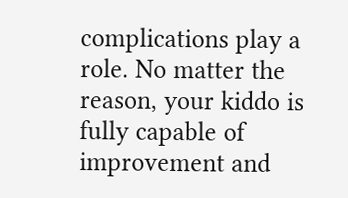complications play a role. No matter the reason, your kiddo is fully capable of improvement and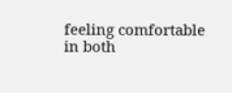feeling comfortable in both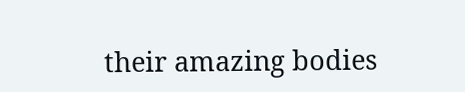their amazing bodies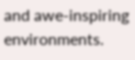and awe-inspiring environments.